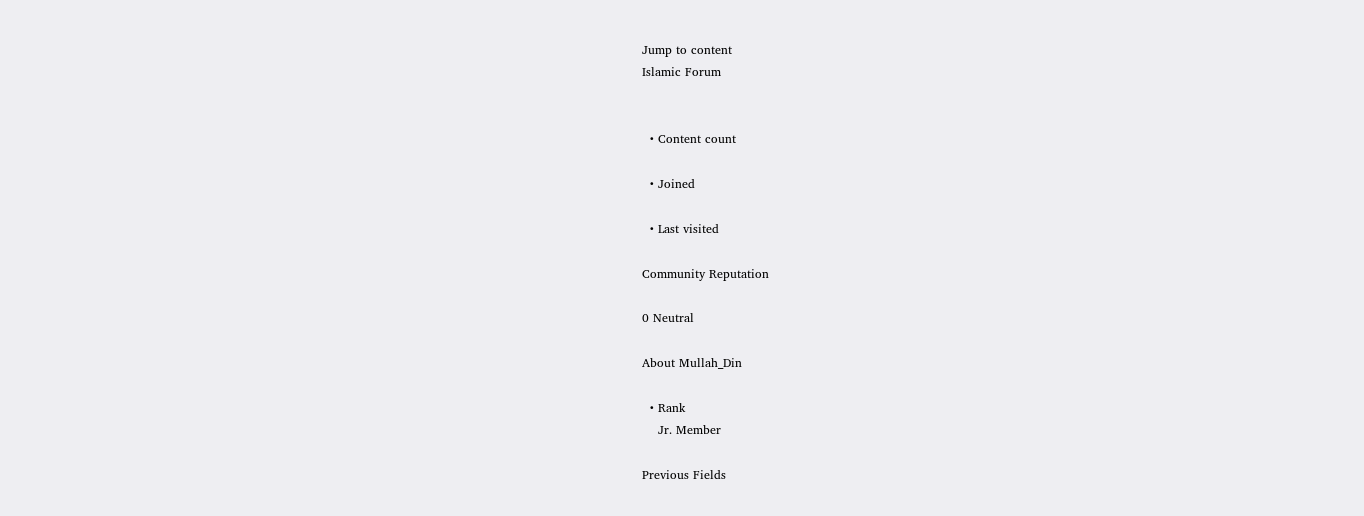Jump to content
Islamic Forum


  • Content count

  • Joined

  • Last visited

Community Reputation

0 Neutral

About Mullah_Din

  • Rank
    Jr. Member

Previous Fields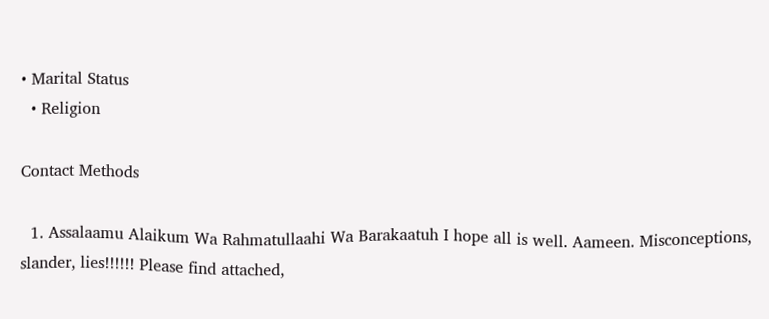• Marital Status
  • Religion

Contact Methods

  1. Assalaamu Alaikum Wa Rahmatullaahi Wa Barakaatuh I hope all is well. Aameen. Misconceptions, slander, lies!!!!!! Please find attached,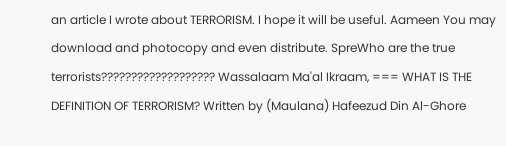an article I wrote about TERRORISM. I hope it will be useful. Aameen You may download and photocopy and even distribute. SpreWho are the true terrorists??????????????????? Wassalaam Ma'al Ikraam, === WHAT IS THE DEFINITION OF TERRORISM? Written by (Maulana) Hafeezud Din Al-Ghore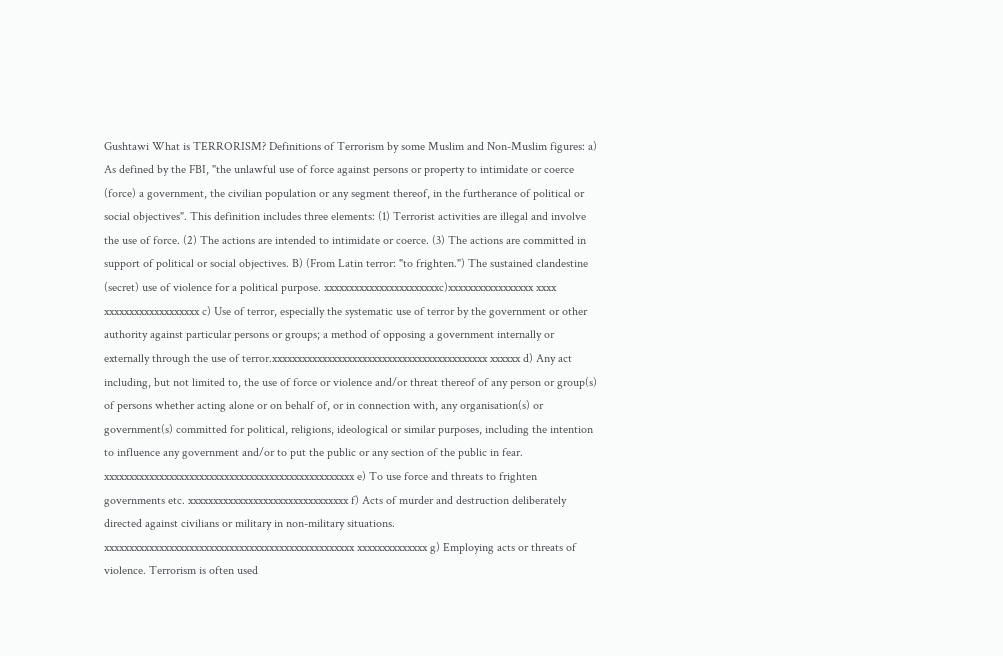Gushtawi What is TERRORISM? Definitions of Terrorism by some Muslim and Non-Muslim figures: a) As defined by the FBI, "the unlawful use of force against persons or property to intimidate or coerce (force) a government, the civilian population or any segment thereof, in the furtherance of political or social objectives". This definition includes three elements: (1) Terrorist activities are illegal and involve the use of force. (2) The actions are intended to intimidate or coerce. (3) The actions are committed in support of political or social objectives. B) (From Latin terror: "to frighten.") The sustained clandestine (secret) use of violence for a political purpose. xxxxxxxxxxxxxxxxxxxxxxxc)xxxxxxxxxxxxxxxxx xxxx xxxxxxxxxxxxxxxxxxx c) Use of terror, especially the systematic use of terror by the government or other authority against particular persons or groups; a method of opposing a government internally or externally through the use of terror.xxxxxxxxxxxxxxxxxxxxxxxxxxxxxxxxxxxxxxxxxxx xxxxxx d) Any act including, but not limited to, the use of force or violence and/or threat thereof of any person or group(s) of persons whether acting alone or on behalf of, or in connection with, any organisation(s) or government(s) committed for political, religions, ideological or similar purposes, including the intention to influence any government and/or to put the public or any section of the public in fear. xxxxxxxxxxxxxxxxxxxxxxxxxxxxxxxxxxxxxxxxxxxxxxxxxx e) To use force and threats to frighten governments etc. xxxxxxxxxxxxxxxxxxxxxxxxxxxxxxxx f) Acts of murder and destruction deliberately directed against civilians or military in non-military situations. xxxxxxxxxxxxxxxxxxxxxxxxxxxxxxxxxxxxxxxxxxxxxxxxxx xxxxxxxxxxxxxx g) Employing acts or threats of violence. Terrorism is often used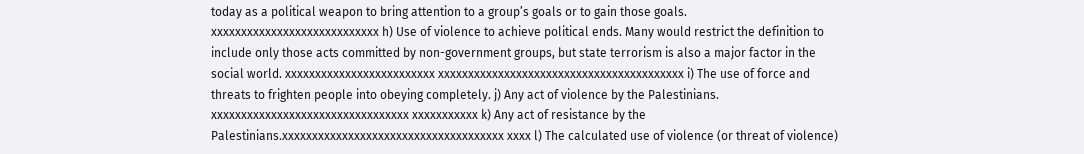today as a political weapon to bring attention to a group’s goals or to gain those goals. xxxxxxxxxxxxxxxxxxxxxxxxxxxx h) Use of violence to achieve political ends. Many would restrict the definition to include only those acts committed by non-government groups, but state terrorism is also a major factor in the social world. xxxxxxxxxxxxxxxxxxxxxxxxx xxxxxxxxxxxxxxxxxxxxxxxxxxxxxxxxxxxxxxxxx i) The use of force and threats to frighten people into obeying completely. j) Any act of violence by the Palestinians. xxxxxxxxxxxxxxxxxxxxxxxxxxxxxxxxx xxxxxxxxxxx k) Any act of resistance by the Palestinians.xxxxxxxxxxxxxxxxxxxxxxxxxxxxxxxxxxxxx xxxx l) The calculated use of violence (or threat of violence)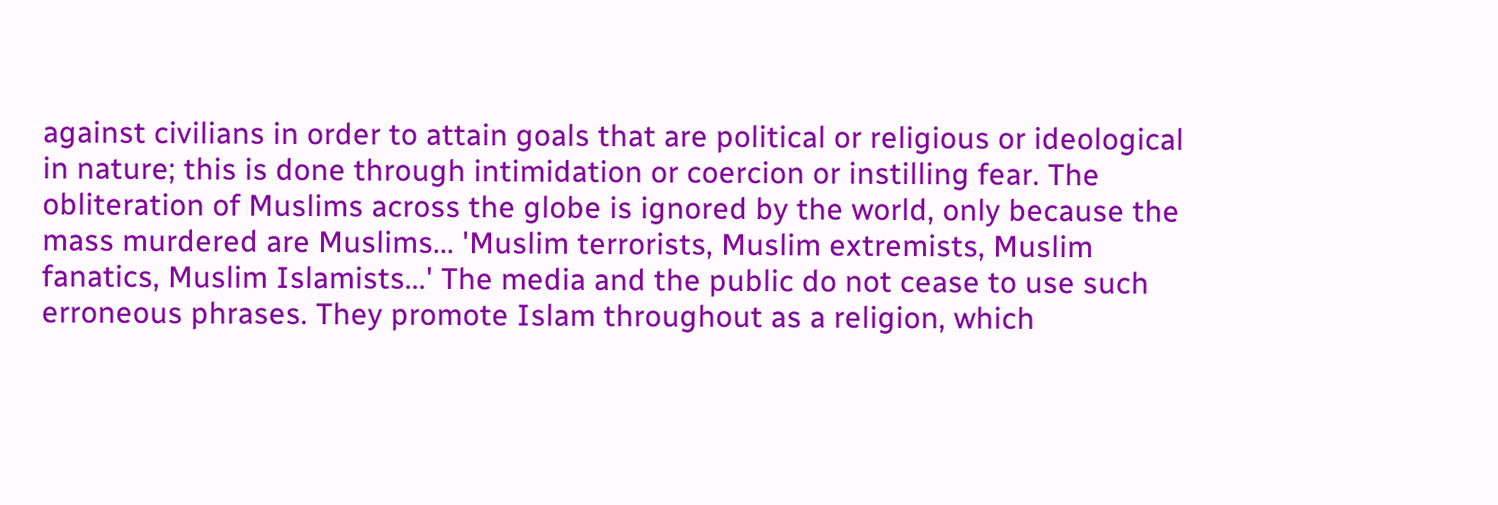against civilians in order to attain goals that are political or religious or ideological in nature; this is done through intimidation or coercion or instilling fear. The obliteration of Muslims across the globe is ignored by the world, only because the mass murdered are Muslims... 'Muslim terrorists, Muslim extremists, Muslim fanatics, Muslim Islamists...' The media and the public do not cease to use such erroneous phrases. They promote Islam throughout as a religion, which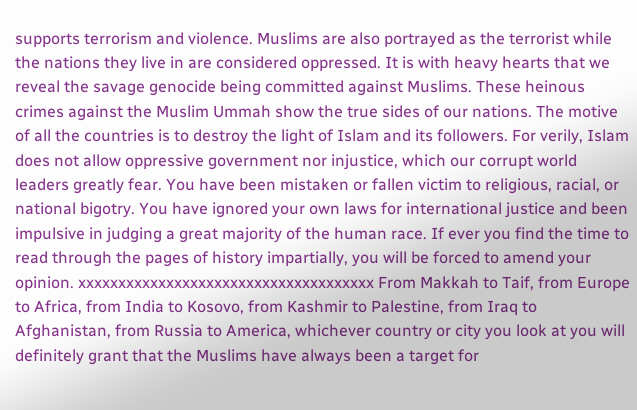supports terrorism and violence. Muslims are also portrayed as the terrorist while the nations they live in are considered oppressed. It is with heavy hearts that we reveal the savage genocide being committed against Muslims. These heinous crimes against the Muslim Ummah show the true sides of our nations. The motive of all the countries is to destroy the light of Islam and its followers. For verily, Islam does not allow oppressive government nor injustice, which our corrupt world leaders greatly fear. You have been mistaken or fallen victim to religious, racial, or national bigotry. You have ignored your own laws for international justice and been impulsive in judging a great majority of the human race. If ever you find the time to read through the pages of history impartially, you will be forced to amend your opinion. xxxxxxxxxxxxxxxxxxxxxxxxxxxxxxxxxxxxx From Makkah to Taif, from Europe to Africa, from India to Kosovo, from Kashmir to Palestine, from Iraq to Afghanistan, from Russia to America, whichever country or city you look at you will definitely grant that the Muslims have always been a target for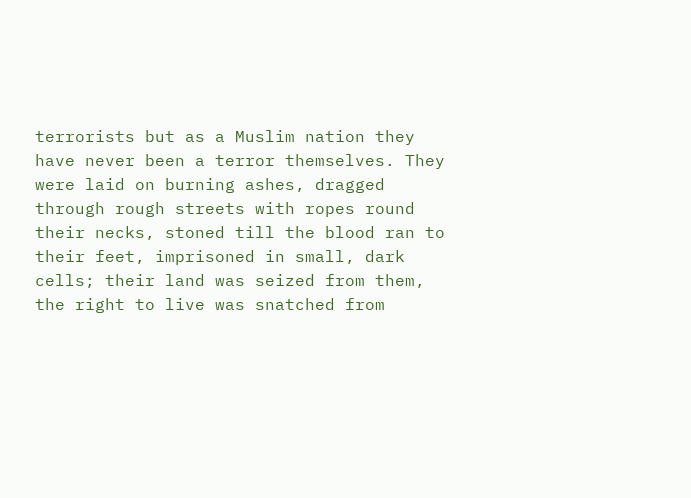terrorists but as a Muslim nation they have never been a terror themselves. They were laid on burning ashes, dragged through rough streets with ropes round their necks, stoned till the blood ran to their feet, imprisoned in small, dark cells; their land was seized from them, the right to live was snatched from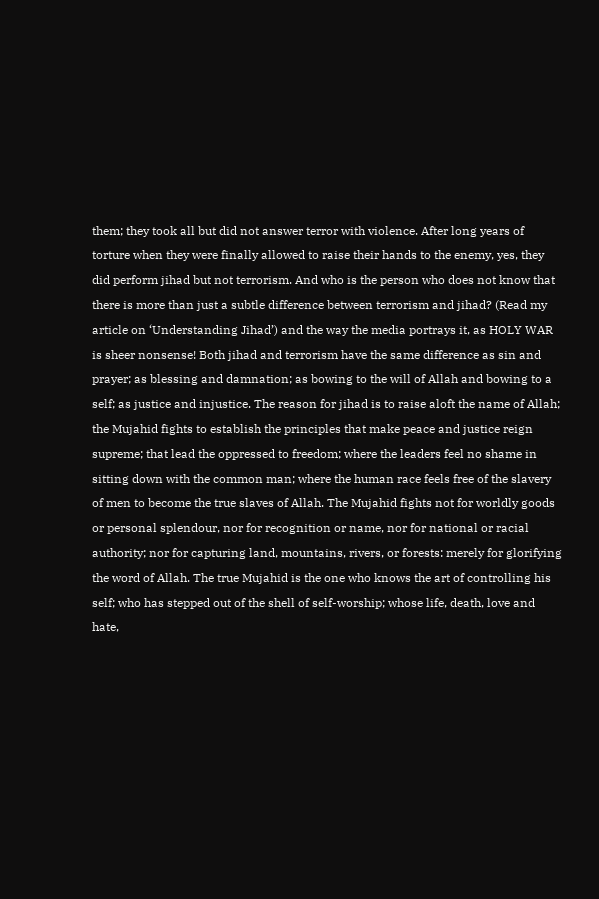them; they took all but did not answer terror with violence. After long years of torture when they were finally allowed to raise their hands to the enemy, yes, they did perform jihad but not terrorism. And who is the person who does not know that there is more than just a subtle difference between terrorism and jihad? (Read my article on ‘Understanding Jihad’) and the way the media portrays it, as HOLY WAR is sheer nonsense! Both jihad and terrorism have the same difference as sin and prayer; as blessing and damnation; as bowing to the will of Allah and bowing to a self; as justice and injustice. The reason for jihad is to raise aloft the name of Allah; the Mujahid fights to establish the principles that make peace and justice reign supreme; that lead the oppressed to freedom; where the leaders feel no shame in sitting down with the common man; where the human race feels free of the slavery of men to become the true slaves of Allah. The Mujahid fights not for worldly goods or personal splendour, nor for recognition or name, nor for national or racial authority; nor for capturing land, mountains, rivers, or forests: merely for glorifying the word of Allah. The true Mujahid is the one who knows the art of controlling his self; who has stepped out of the shell of self-worship; whose life, death, love and hate,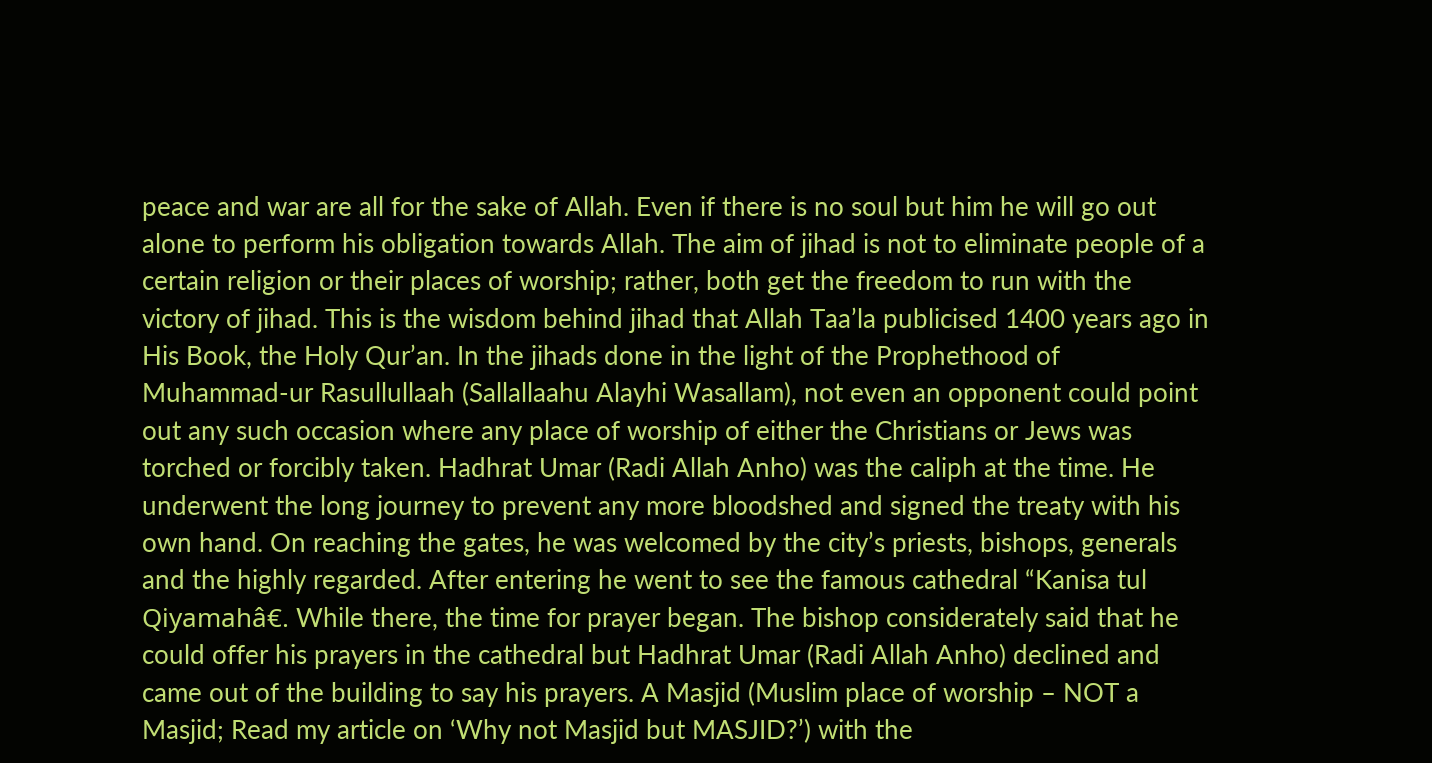peace and war are all for the sake of Allah. Even if there is no soul but him he will go out alone to perform his obligation towards Allah. The aim of jihad is not to eliminate people of a certain religion or their places of worship; rather, both get the freedom to run with the victory of jihad. This is the wisdom behind jihad that Allah Taa’la publicised 1400 years ago in His Book, the Holy Qur’an. In the jihads done in the light of the Prophethood of Muhammad-ur Rasullullaah (Sallallaahu Alayhi Wasallam), not even an opponent could point out any such occasion where any place of worship of either the Christians or Jews was torched or forcibly taken. Hadhrat Umar (Radi Allah Anho) was the caliph at the time. He underwent the long journey to prevent any more bloodshed and signed the treaty with his own hand. On reaching the gates, he was welcomed by the city’s priests, bishops, generals and the highly regarded. After entering he went to see the famous cathedral “Kanisa tul Qiyamahâ€. While there, the time for prayer began. The bishop considerately said that he could offer his prayers in the cathedral but Hadhrat Umar (Radi Allah Anho) declined and came out of the building to say his prayers. A Masjid (Muslim place of worship – NOT a Masjid; Read my article on ‘Why not Masjid but MASJID?’) with the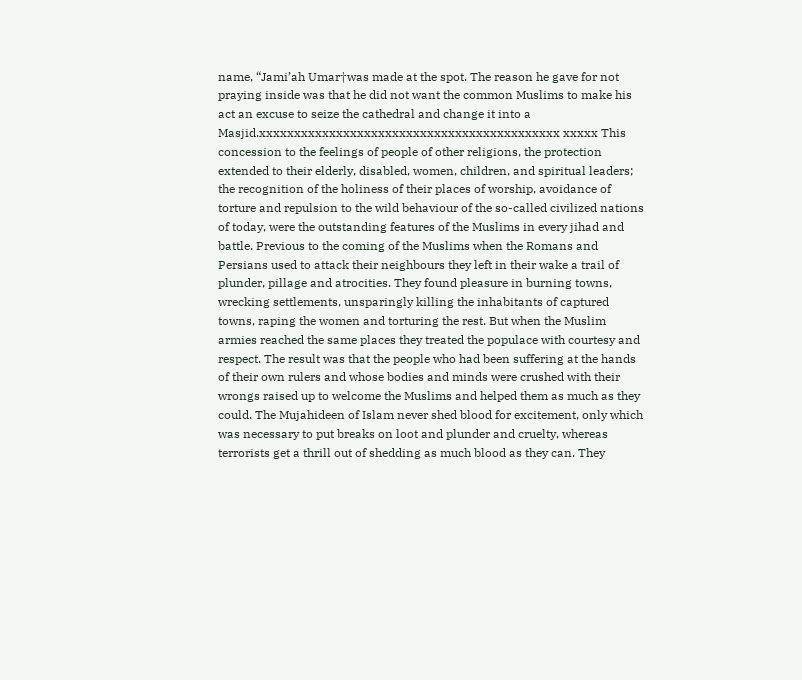name, “Jami’ah Umar†was made at the spot. The reason he gave for not praying inside was that he did not want the common Muslims to make his act an excuse to seize the cathedral and change it into a Masjid.xxxxxxxxxxxxxxxxxxxxxxxxxxxxxxxxxxxxxxxxxxx xxxxx This concession to the feelings of people of other religions, the protection extended to their elderly, disabled, women, children, and spiritual leaders; the recognition of the holiness of their places of worship, avoidance of torture and repulsion to the wild behaviour of the so-called civilized nations of today, were the outstanding features of the Muslims in every jihad and battle. Previous to the coming of the Muslims when the Romans and Persians used to attack their neighbours they left in their wake a trail of plunder, pillage and atrocities. They found pleasure in burning towns, wrecking settlements, unsparingly killing the inhabitants of captured towns, raping the women and torturing the rest. But when the Muslim armies reached the same places they treated the populace with courtesy and respect. The result was that the people who had been suffering at the hands of their own rulers and whose bodies and minds were crushed with their wrongs raised up to welcome the Muslims and helped them as much as they could. The Mujahideen of Islam never shed blood for excitement, only which was necessary to put breaks on loot and plunder and cruelty, whereas terrorists get a thrill out of shedding as much blood as they can. They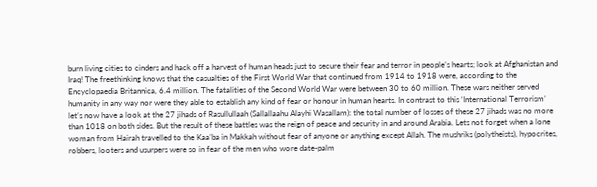burn living cities to cinders and hack off a harvest of human heads just to secure their fear and terror in people’s hearts; look at Afghanistan and Iraq! The freethinking knows that the casualties of the First World War that continued from 1914 to 1918 were, according to the Encyclopaedia Britannica, 6.4 million. The fatalities of the Second World War were between 30 to 60 million. These wars neither served humanity in any way nor were they able to establish any kind of fear or honour in human hearts. In contrast to this ‘International Terrorism’ let’s now have a look at the 27 jihads of Rasullullaah (Sallallaahu Alayhi Wasallam): the total number of losses of these 27 jihads was no more than 1018 on both sides. But the result of these battles was the reign of peace and security in and around Arabia. Lets not forget when a lone woman from Hairah travelled to the Kaa’ba in Makkah without fear of anyone or anything except Allah. The mushriks (polytheists), hypocrites, robbers, looters and usurpers were so in fear of the men who wore date-palm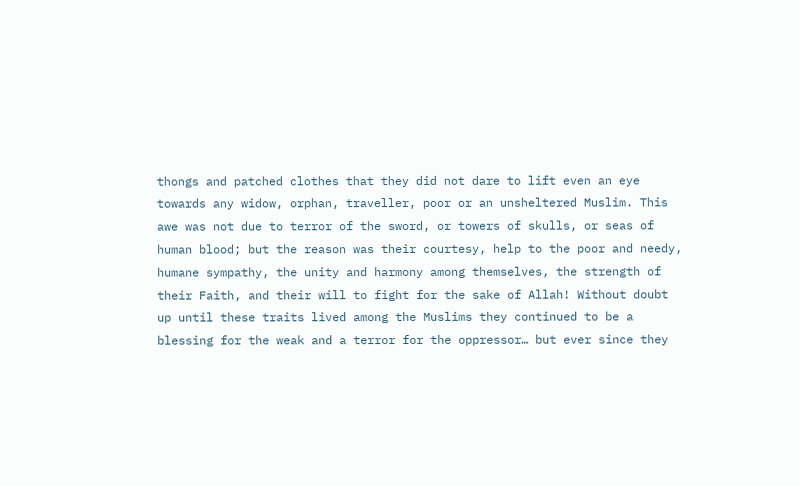thongs and patched clothes that they did not dare to lift even an eye towards any widow, orphan, traveller, poor or an unsheltered Muslim. This awe was not due to terror of the sword, or towers of skulls, or seas of human blood; but the reason was their courtesy, help to the poor and needy, humane sympathy, the unity and harmony among themselves, the strength of their Faith, and their will to fight for the sake of Allah! Without doubt up until these traits lived among the Muslims they continued to be a blessing for the weak and a terror for the oppressor… but ever since they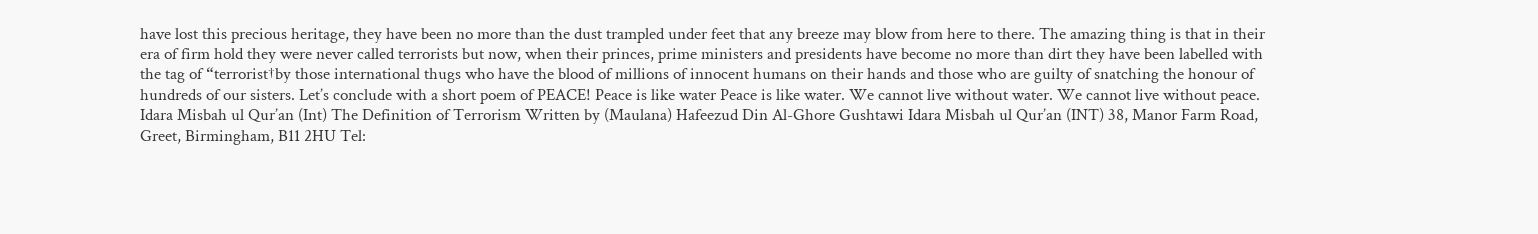have lost this precious heritage, they have been no more than the dust trampled under feet that any breeze may blow from here to there. The amazing thing is that in their era of firm hold they were never called terrorists but now, when their princes, prime ministers and presidents have become no more than dirt they have been labelled with the tag of “terrorist†by those international thugs who have the blood of millions of innocent humans on their hands and those who are guilty of snatching the honour of hundreds of our sisters. Let’s conclude with a short poem of PEACE! Peace is like water Peace is like water. We cannot live without water. We cannot live without peace. Idara Misbah ul Qur’an (Int) The Definition of Terrorism Written by (Maulana) Hafeezud Din Al-Ghore Gushtawi Idara Misbah ul Qur’an (INT) 38, Manor Farm Road, Greet, Birmingham, B11 2HU Tel: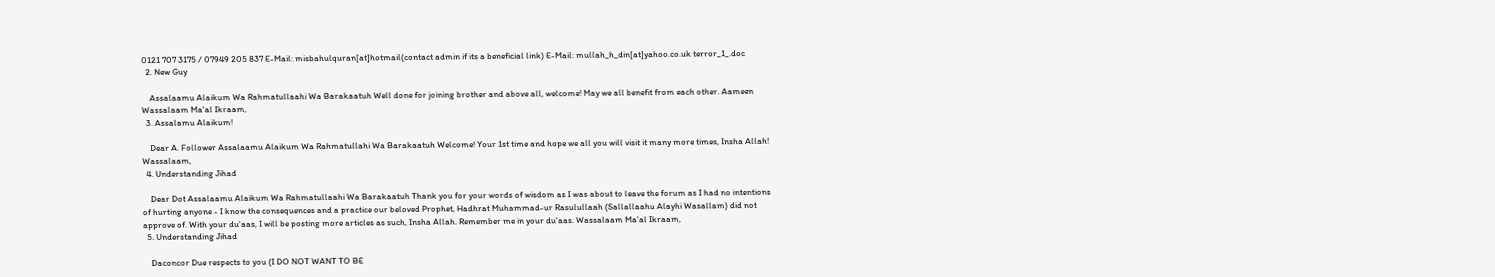0121 707 3175 / 07949 205 837 E-Mail: misbahulquran[at]hotmail(contact admin if its a beneficial link) E-Mail: mullah_h_din[at]yahoo.co.uk terror_1_.doc
  2. New Guy

    Assalaamu Alaikum Wa Rahmatullaahi Wa Barakaatuh Well done for joining brother and above all, welcome! May we all benefit from each other. Aameen Wassalaam Ma'al Ikraam,
  3. Assalamu Alaikum!

    Dear A. Follower Assalaamu Alaikum Wa Rahmatullahi Wa Barakaatuh Welcome! Your 1st time and hope we all you will visit it many more times, Insha Allah! Wassalaam,
  4. Understanding Jihad

    Dear Dot Assalaamu Alaikum Wa Rahmatullaahi Wa Barakaatuh Thank you for your words of wisdom as I was about to leave the forum as I had no intentions of hurting anyone - I know the consequences and a practice our beloved Prophet, Hadhrat Muhammad-ur Rasulullaah (Sallallaahu Alayhi Wasallam) did not approve of. With your du'aas, I will be posting more articles as such, Insha Allah. Remember me in your du'aas. Wassalaam Ma'al Ikraam,
  5. Understanding Jihad

    Daconcor Due respects to you (I DO NOT WANT TO BE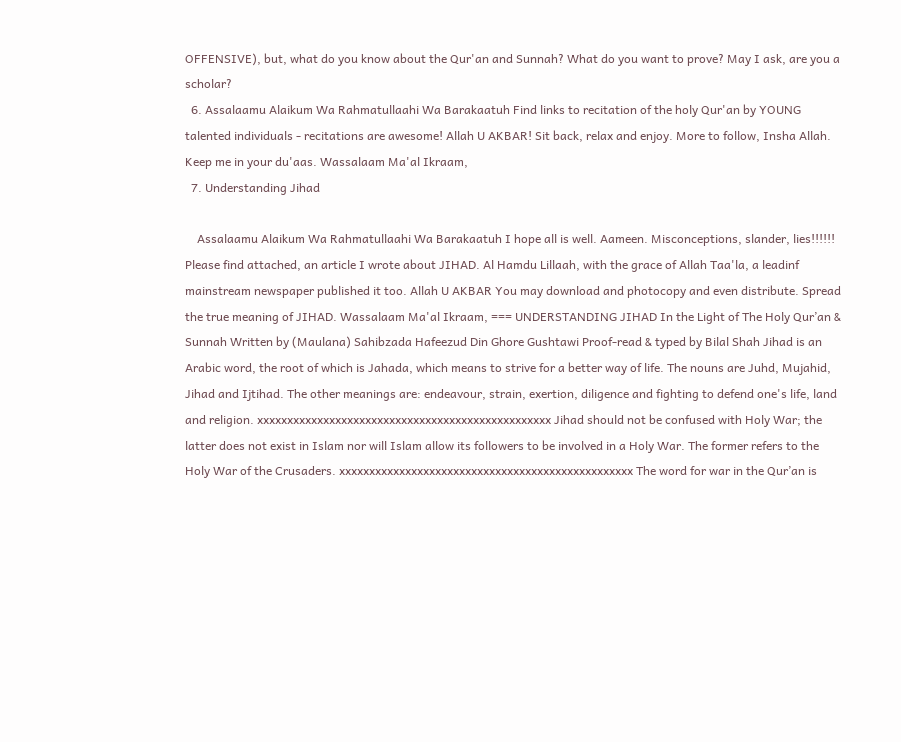OFFENSIVE), but, what do you know about the Qur'an and Sunnah? What do you want to prove? May I ask, are you a scholar?
  6. Assalaamu Alaikum Wa Rahmatullaahi Wa Barakaatuh Find links to recitation of the holy Qur'an by YOUNG talented individuals - recitations are awesome! Allah U AKBAR! Sit back, relax and enjoy. More to follow, Insha Allah. Keep me in your du'aas. Wassalaam Ma'al Ikraam,
  7. Understanding Jihad

    Assalaamu Alaikum Wa Rahmatullaahi Wa Barakaatuh I hope all is well. Aameen. Misconceptions, slander, lies!!!!!! Please find attached, an article I wrote about JIHAD. Al Hamdu Lillaah, with the grace of Allah Taa'la, a leadinf mainstream newspaper published it too. Allah U AKBAR You may download and photocopy and even distribute. Spread the true meaning of JIHAD. Wassalaam Ma'al Ikraam, === UNDERSTANDING JIHAD In the Light of The Holy Qur’an & Sunnah Written by (Maulana) Sahibzada Hafeezud Din Ghore Gushtawi Proof-read & typed by Bilal Shah Jihad is an Arabic word, the root of which is Jahada, which means to strive for a better way of life. The nouns are Juhd, Mujahid, Jihad and Ijtihad. The other meanings are: endeavour, strain, exertion, diligence and fighting to defend one's life, land and religion. xxxxxxxxxxxxxxxxxxxxxxxxxxxxxxxxxxxxxxxxxxxxxxxxx Jihad should not be confused with Holy War; the latter does not exist in Islam nor will Islam allow its followers to be involved in a Holy War. The former refers to the Holy War of the Crusaders. xxxxxxxxxxxxxxxxxxxxxxxxxxxxxxxxxxxxxxxxxxxxxxxxx The word for war in the Qur’an is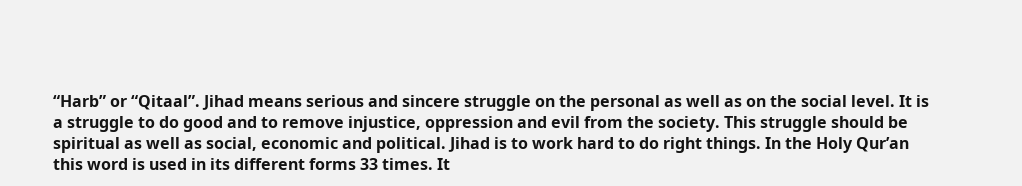“Harb” or “Qitaal”. Jihad means serious and sincere struggle on the personal as well as on the social level. It is a struggle to do good and to remove injustice, oppression and evil from the society. This struggle should be spiritual as well as social, economic and political. Jihad is to work hard to do right things. In the Holy Qur’an this word is used in its different forms 33 times. It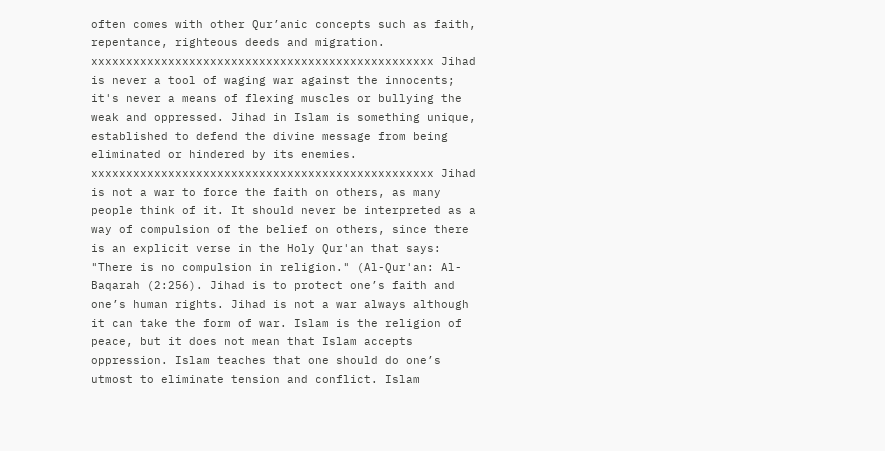often comes with other Qur’anic concepts such as faith, repentance, righteous deeds and migration. xxxxxxxxxxxxxxxxxxxxxxxxxxxxxxxxxxxxxxxxxxxxxxxxx Jihad is never a tool of waging war against the innocents; it's never a means of flexing muscles or bullying the weak and oppressed. Jihad in Islam is something unique, established to defend the divine message from being eliminated or hindered by its enemies. xxxxxxxxxxxxxxxxxxxxxxxxxxxxxxxxxxxxxxxxxxxxxxxxx Jihad is not a war to force the faith on others, as many people think of it. It should never be interpreted as a way of compulsion of the belief on others, since there is an explicit verse in the Holy Qur'an that says: "There is no compulsion in religion." (Al-Qur'an: Al-Baqarah (2:256). Jihad is to protect one’s faith and one’s human rights. Jihad is not a war always although it can take the form of war. Islam is the religion of peace, but it does not mean that Islam accepts oppression. Islam teaches that one should do one’s utmost to eliminate tension and conflict. Islam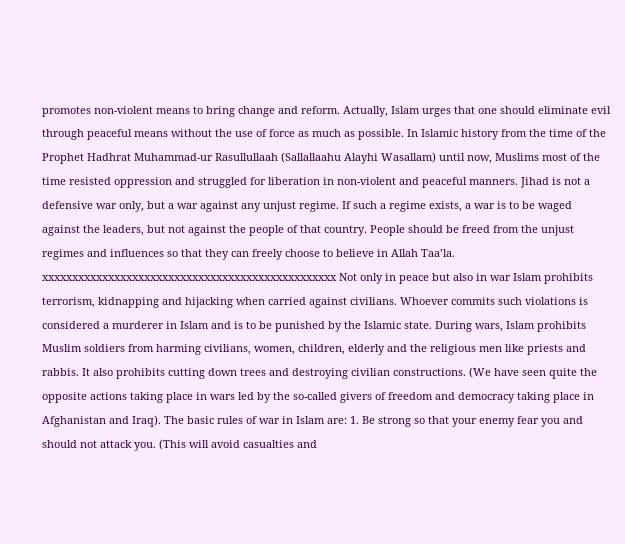promotes non-violent means to bring change and reform. Actually, Islam urges that one should eliminate evil through peaceful means without the use of force as much as possible. In Islamic history from the time of the Prophet Hadhrat Muhammad-ur Rasullullaah (Sallallaahu Alayhi Wasallam) until now, Muslims most of the time resisted oppression and struggled for liberation in non-violent and peaceful manners. Jihad is not a defensive war only, but a war against any unjust regime. If such a regime exists, a war is to be waged against the leaders, but not against the people of that country. People should be freed from the unjust regimes and influences so that they can freely choose to believe in Allah Taa’la. xxxxxxxxxxxxxxxxxxxxxxxxxxxxxxxxxxxxxxxxxxxxxxxxx Not only in peace but also in war Islam prohibits terrorism, kidnapping and hijacking when carried against civilians. Whoever commits such violations is considered a murderer in Islam and is to be punished by the Islamic state. During wars, Islam prohibits Muslim soldiers from harming civilians, women, children, elderly and the religious men like priests and rabbis. It also prohibits cutting down trees and destroying civilian constructions. (We have seen quite the opposite actions taking place in wars led by the so-called givers of freedom and democracy taking place in Afghanistan and Iraq). The basic rules of war in Islam are: 1. Be strong so that your enemy fear you and should not attack you. (This will avoid casualties and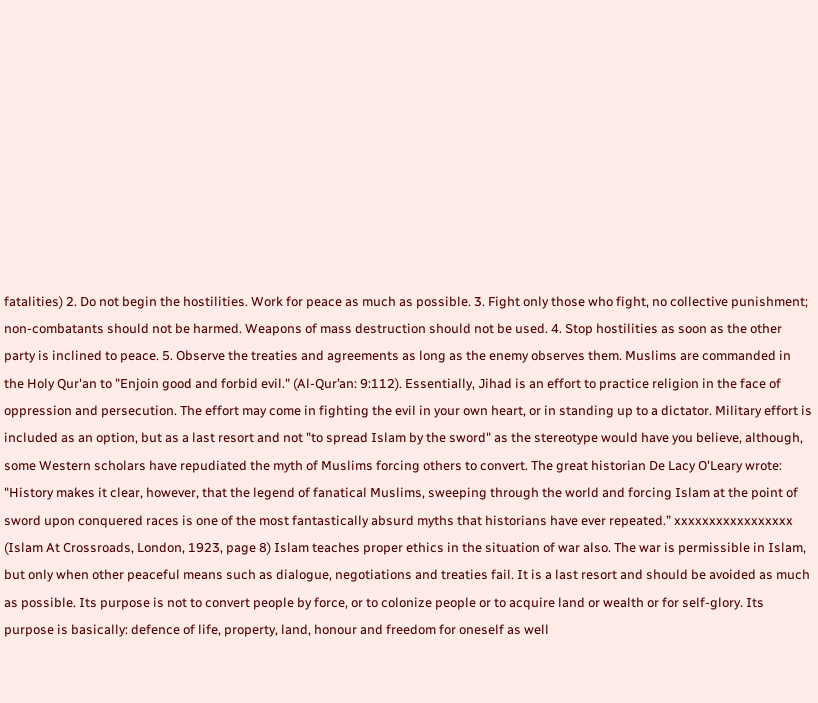fatalities) 2. Do not begin the hostilities. Work for peace as much as possible. 3. Fight only those who fight, no collective punishment; non-combatants should not be harmed. Weapons of mass destruction should not be used. 4. Stop hostilities as soon as the other party is inclined to peace. 5. Observe the treaties and agreements as long as the enemy observes them. Muslims are commanded in the Holy Qur'an to "Enjoin good and forbid evil." (Al-Qur’an: 9:112). Essentially, Jihad is an effort to practice religion in the face of oppression and persecution. The effort may come in fighting the evil in your own heart, or in standing up to a dictator. Military effort is included as an option, but as a last resort and not "to spread Islam by the sword" as the stereotype would have you believe, although, some Western scholars have repudiated the myth of Muslims forcing others to convert. The great historian De Lacy O'Leary wrote: "History makes it clear, however, that the legend of fanatical Muslims, sweeping through the world and forcing Islam at the point of sword upon conquered races is one of the most fantastically absurd myths that historians have ever repeated.” xxxxxxxxxxxxxxxxx (Islam At Crossroads, London, 1923, page 8) Islam teaches proper ethics in the situation of war also. The war is permissible in Islam, but only when other peaceful means such as dialogue, negotiations and treaties fail. It is a last resort and should be avoided as much as possible. Its purpose is not to convert people by force, or to colonize people or to acquire land or wealth or for self-glory. Its purpose is basically: defence of life, property, land, honour and freedom for oneself as well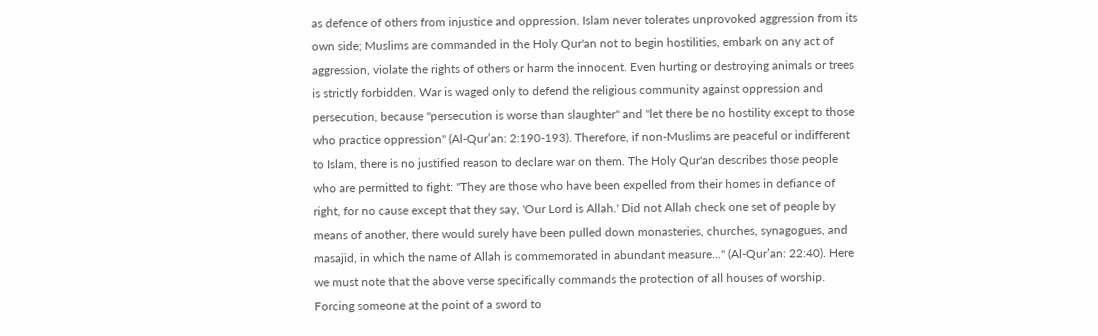as defence of others from injustice and oppression. Islam never tolerates unprovoked aggression from its own side; Muslims are commanded in the Holy Qur'an not to begin hostilities, embark on any act of aggression, violate the rights of others or harm the innocent. Even hurting or destroying animals or trees is strictly forbidden. War is waged only to defend the religious community against oppression and persecution, because "persecution is worse than slaughter" and "let there be no hostility except to those who practice oppression" (Al-Qur’an: 2:190-193). Therefore, if non-Muslims are peaceful or indifferent to Islam, there is no justified reason to declare war on them. The Holy Qur'an describes those people who are permitted to fight: "They are those who have been expelled from their homes in defiance of right, for no cause except that they say, 'Our Lord is Allah.' Did not Allah check one set of people by means of another, there would surely have been pulled down monasteries, churches, synagogues, and masajid, in which the name of Allah is commemorated in abundant measure..." (Al-Qur’an: 22:40). Here we must note that the above verse specifically commands the protection of all houses of worship. Forcing someone at the point of a sword to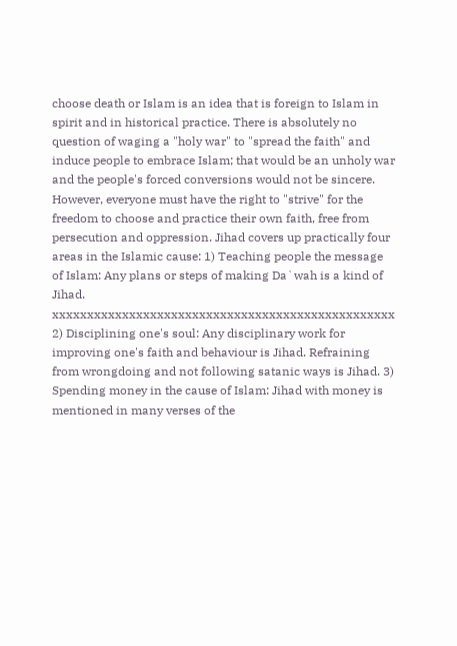choose death or Islam is an idea that is foreign to Islam in spirit and in historical practice. There is absolutely no question of waging a "holy war" to "spread the faith" and induce people to embrace Islam; that would be an unholy war and the people's forced conversions would not be sincere. However, everyone must have the right to "strive" for the freedom to choose and practice their own faith, free from persecution and oppression. Jihad covers up practically four areas in the Islamic cause: 1) Teaching people the message of Islam: Any plans or steps of making Da`wah is a kind of Jihad. xxxxxxxxxxxxxxxxxxxxxxxxxxxxxxxxxxxxxxxxxxxxxxxxx 2) Disciplining one's soul: Any disciplinary work for improving one's faith and behaviour is Jihad. Refraining from wrongdoing and not following satanic ways is Jihad. 3) Spending money in the cause of Islam: Jihad with money is mentioned in many verses of the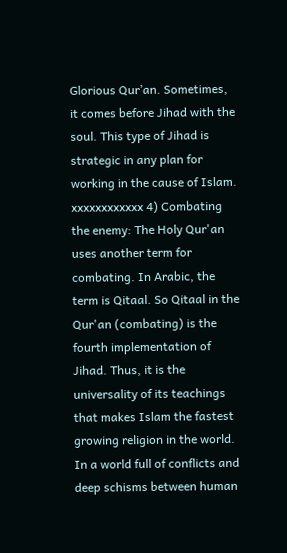Glorious Qur’an. Sometimes, it comes before Jihad with the soul. This type of Jihad is strategic in any plan for working in the cause of Islam. xxxxxxxxxxxx 4) Combating the enemy: The Holy Qur'an uses another term for combating. In Arabic, the term is Qitaal. So Qitaal in the Qur'an (combating) is the fourth implementation of Jihad. Thus, it is the universality of its teachings that makes Islam the fastest growing religion in the world. In a world full of conflicts and deep schisms between human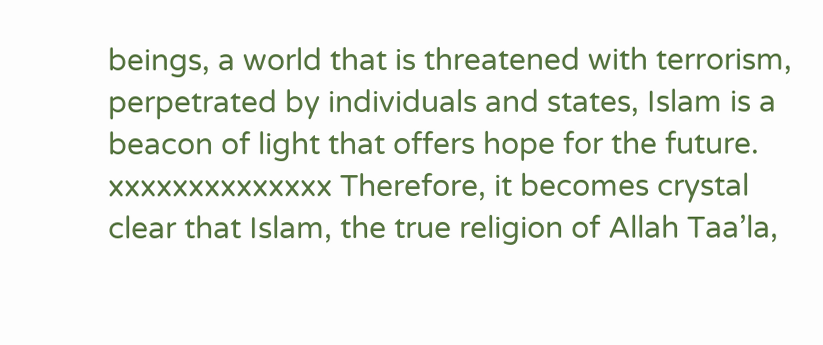beings, a world that is threatened with terrorism, perpetrated by individuals and states, Islam is a beacon of light that offers hope for the future. xxxxxxxxxxxxxx Therefore, it becomes crystal clear that Islam, the true religion of Allah Taa’la,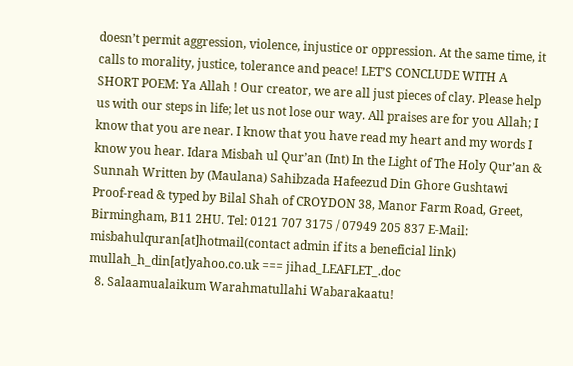doesn’t permit aggression, violence, injustice or oppression. At the same time, it calls to morality, justice, tolerance and peace! LET’S CONCLUDE WITH A SHORT POEM: Ya Allah ! Our creator, we are all just pieces of clay. Please help us with our steps in life; let us not lose our way. All praises are for you Allah; I know that you are near. I know that you have read my heart and my words I know you hear. Idara Misbah ul Qur’an (Int) In the Light of The Holy Qur’an & Sunnah Written by (Maulana) Sahibzada Hafeezud Din Ghore Gushtawi Proof-read & typed by Bilal Shah of CROYDON 38, Manor Farm Road, Greet, Birmingham, B11 2HU. Tel: 0121 707 3175 / 07949 205 837 E-Mail: misbahulquran[at]hotmail(contact admin if its a beneficial link) mullah_h_din[at]yahoo.co.uk === jihad_LEAFLET_.doc
  8. Salaamualaikum Warahmatullahi Wabarakaatu!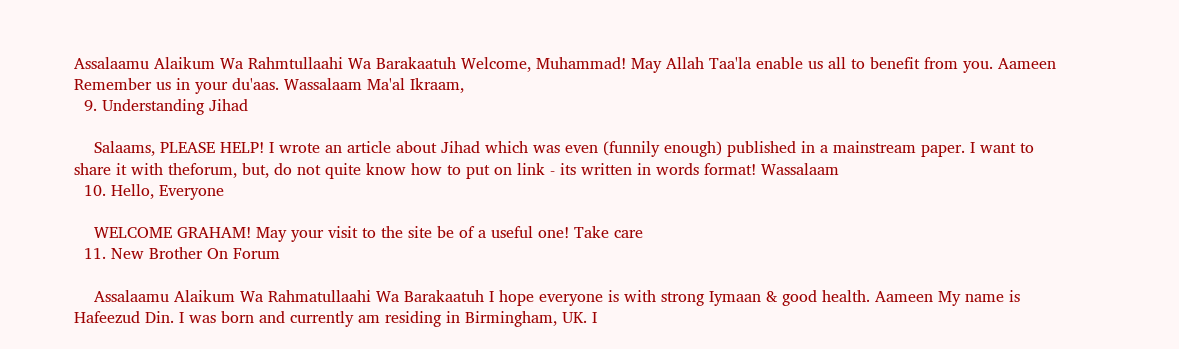Assalaamu Alaikum Wa Rahmtullaahi Wa Barakaatuh Welcome, Muhammad! May Allah Taa'la enable us all to benefit from you. Aameen Remember us in your du'aas. Wassalaam Ma'al Ikraam,
  9. Understanding Jihad

    Salaams, PLEASE HELP! I wrote an article about Jihad which was even (funnily enough) published in a mainstream paper. I want to share it with theforum, but, do not quite know how to put on link - its written in words format! Wassalaam
  10. Hello, Everyone

    WELCOME GRAHAM! May your visit to the site be of a useful one! Take care
  11. New Brother On Forum

    Assalaamu Alaikum Wa Rahmatullaahi Wa Barakaatuh I hope everyone is with strong Iymaan & good health. Aameen My name is Hafeezud Din. I was born and currently am residing in Birmingham, UK. I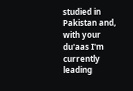studied in Pakistan and, with your du'aas I'm currently leading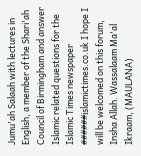Jumu'ah Salaah with lectures in English, a member of the Shari'ah Council of Birmingham and answer Islamic related questions for the Islamic Times newspaper ######islamictimes.co.uk I hope I will be welcomed on this forum, Insha Allah. Wassalaam Ma'al Ikraam, (MAULANA)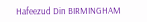Hafeezud Din BIRMINGHAM